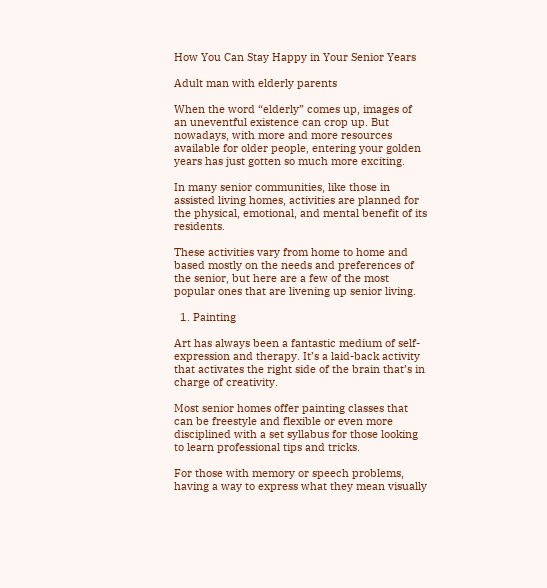How You Can Stay Happy in Your Senior Years

Adult man with elderly parents

When the word “elderly” comes up, images of an uneventful existence can crop up. But nowadays, with more and more resources available for older people, entering your golden years has just gotten so much more exciting.

In many senior communities, like those in assisted living homes, activities are planned for the physical, emotional, and mental benefit of its residents.

These activities vary from home to home and based mostly on the needs and preferences of the senior, but here are a few of the most popular ones that are livening up senior living.

  1. Painting

Art has always been a fantastic medium of self-expression and therapy. It’s a laid-back activity that activates the right side of the brain that’s in charge of creativity.

Most senior homes offer painting classes that can be freestyle and flexible or even more disciplined with a set syllabus for those looking to learn professional tips and tricks.

For those with memory or speech problems, having a way to express what they mean visually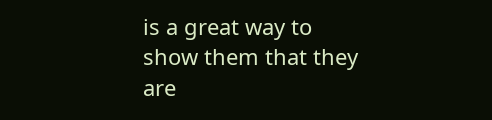is a great way to show them that they are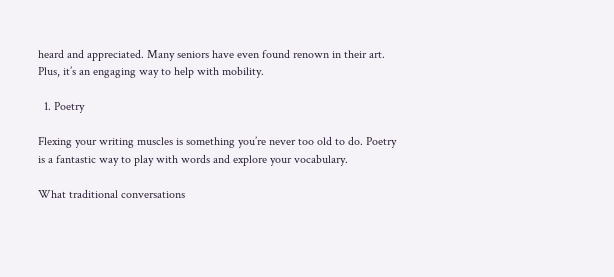heard and appreciated. Many seniors have even found renown in their art. Plus, it’s an engaging way to help with mobility.

  1. Poetry

Flexing your writing muscles is something you’re never too old to do. Poetry is a fantastic way to play with words and explore your vocabulary.

What traditional conversations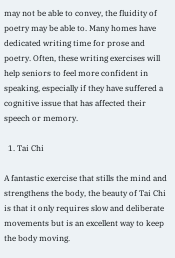may not be able to convey, the fluidity of poetry may be able to. Many homes have dedicated writing time for prose and poetry. Often, these writing exercises will help seniors to feel more confident in speaking, especially if they have suffered a cognitive issue that has affected their speech or memory.

  1. Tai Chi

A fantastic exercise that stills the mind and strengthens the body, the beauty of Tai Chi is that it only requires slow and deliberate movements but is an excellent way to keep the body moving.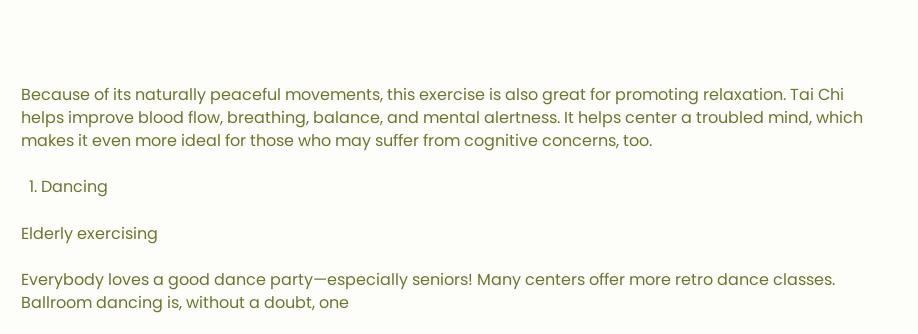Because of its naturally peaceful movements, this exercise is also great for promoting relaxation. Tai Chi helps improve blood flow, breathing, balance, and mental alertness. It helps center a troubled mind, which makes it even more ideal for those who may suffer from cognitive concerns, too.

  1. Dancing

Elderly exercising

Everybody loves a good dance party—especially seniors! Many centers offer more retro dance classes. Ballroom dancing is, without a doubt, one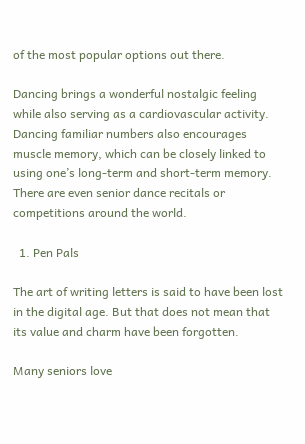of the most popular options out there.

Dancing brings a wonderful nostalgic feeling while also serving as a cardiovascular activity. Dancing familiar numbers also encourages muscle memory, which can be closely linked to using one’s long-term and short-term memory. There are even senior dance recitals or competitions around the world.

  1. Pen Pals

The art of writing letters is said to have been lost in the digital age. But that does not mean that its value and charm have been forgotten.

Many seniors love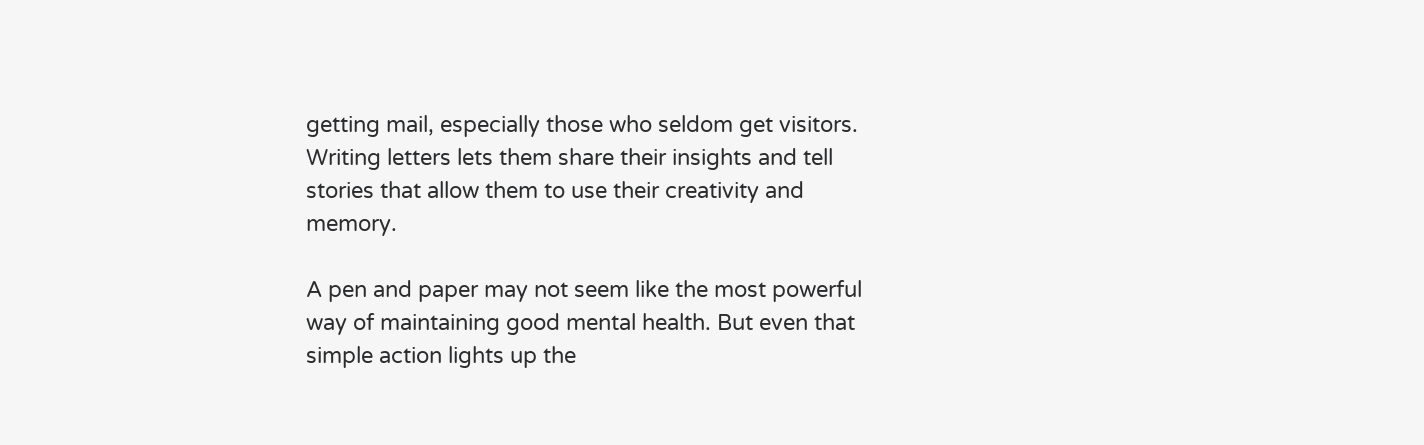getting mail, especially those who seldom get visitors. Writing letters lets them share their insights and tell stories that allow them to use their creativity and memory.

A pen and paper may not seem like the most powerful way of maintaining good mental health. But even that simple action lights up the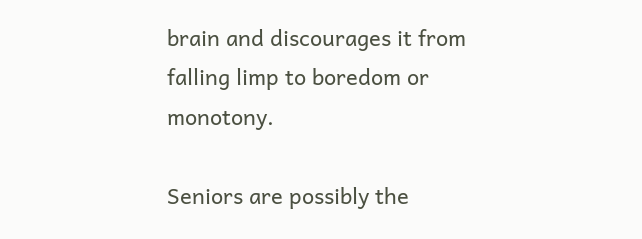brain and discourages it from falling limp to boredom or monotony.

Seniors are possibly the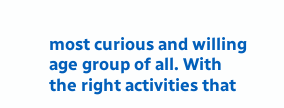most curious and willing age group of all. With the right activities that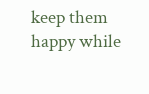keep them happy while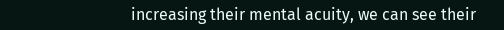increasing their mental acuity, we can see their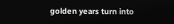golden years turn into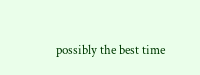possibly the best time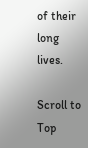of their long lives.

Scroll to Top